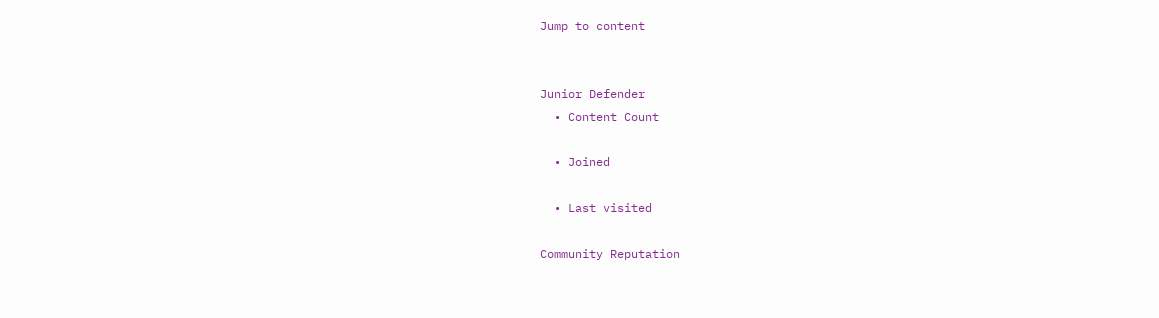Jump to content


Junior Defender
  • Content Count

  • Joined

  • Last visited

Community Reputation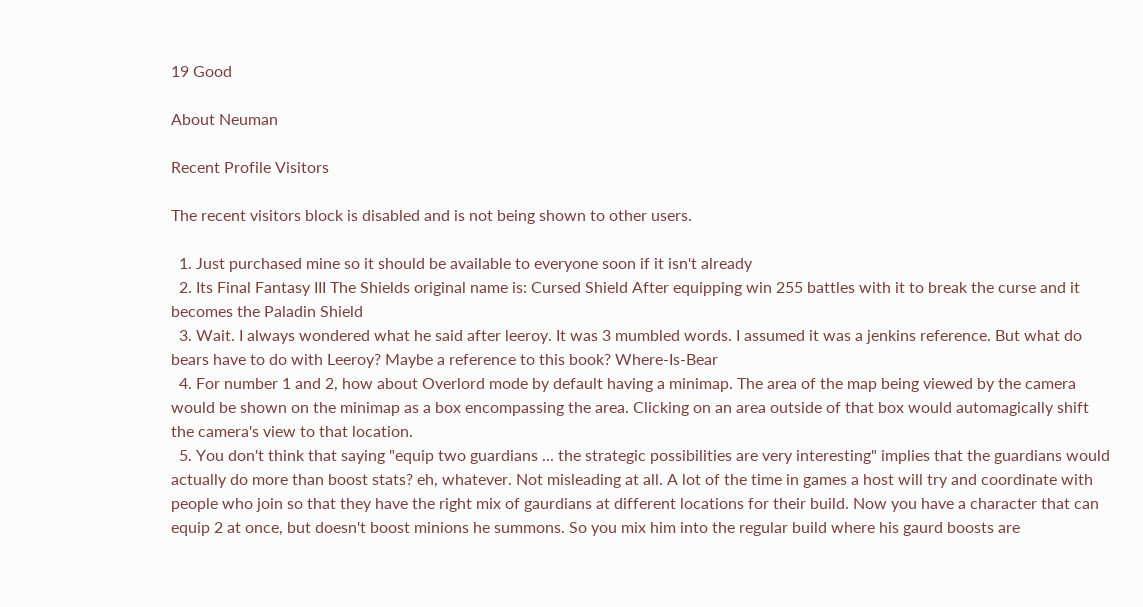19 Good

About Neuman

Recent Profile Visitors

The recent visitors block is disabled and is not being shown to other users.

  1. Just purchased mine so it should be available to everyone soon if it isn't already
  2. Its Final Fantasy III The Shields original name is: Cursed Shield After equipping win 255 battles with it to break the curse and it becomes the Paladin Shield
  3. Wait. I always wondered what he said after leeroy. It was 3 mumbled words. I assumed it was a jenkins reference. But what do bears have to do with Leeroy? Maybe a reference to this book? Where-Is-Bear
  4. For number 1 and 2, how about Overlord mode by default having a minimap. The area of the map being viewed by the camera would be shown on the minimap as a box encompassing the area. Clicking on an area outside of that box would automagically shift the camera's view to that location.
  5. You don't think that saying "equip two guardians ... the strategic possibilities are very interesting" implies that the guardians would actually do more than boost stats? eh, whatever. Not misleading at all. A lot of the time in games a host will try and coordinate with people who join so that they have the right mix of gaurdians at different locations for their build. Now you have a character that can equip 2 at once, but doesn't boost minions he summons. So you mix him into the regular build where his gaurd boosts are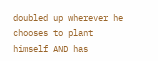doubled up wherever he chooses to plant himself AND has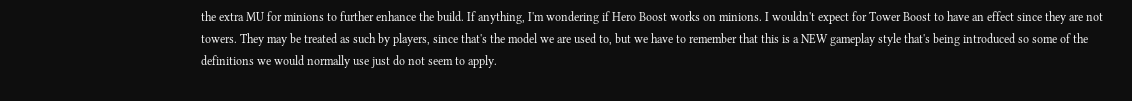the extra MU for minions to further enhance the build. If anything, I'm wondering if Hero Boost works on minions. I wouldn't expect for Tower Boost to have an effect since they are not towers. They may be treated as such by players, since that's the model we are used to, but we have to remember that this is a NEW gameplay style that's being introduced so some of the definitions we would normally use just do not seem to apply.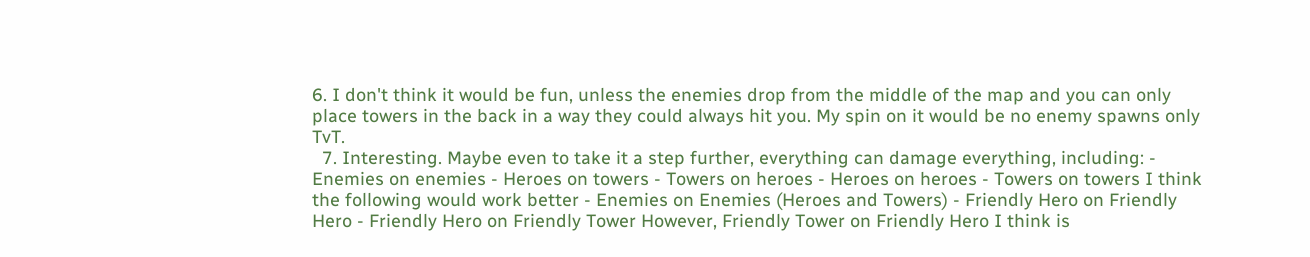6. I don't think it would be fun, unless the enemies drop from the middle of the map and you can only place towers in the back in a way they could always hit you. My spin on it would be no enemy spawns only TvT.
  7. Interesting. Maybe even to take it a step further, everything can damage everything, including: - Enemies on enemies - Heroes on towers - Towers on heroes - Heroes on heroes - Towers on towers I think the following would work better - Enemies on Enemies (Heroes and Towers) - Friendly Hero on Friendly Hero - Friendly Hero on Friendly Tower However, Friendly Tower on Friendly Hero I think is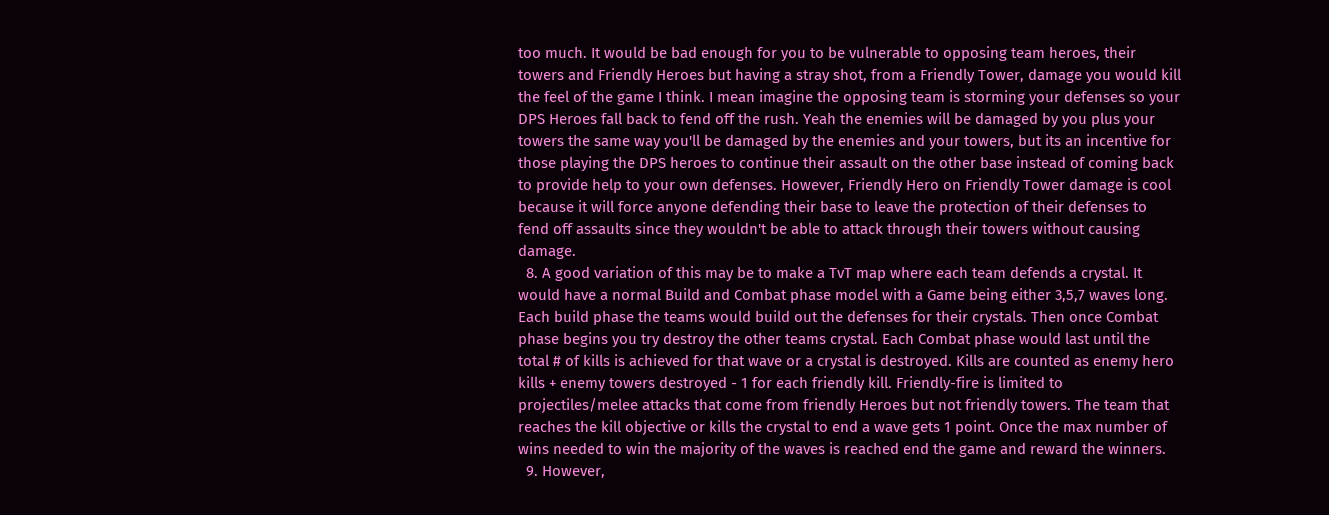too much. It would be bad enough for you to be vulnerable to opposing team heroes, their towers and Friendly Heroes but having a stray shot, from a Friendly Tower, damage you would kill the feel of the game I think. I mean imagine the opposing team is storming your defenses so your DPS Heroes fall back to fend off the rush. Yeah the enemies will be damaged by you plus your towers the same way you'll be damaged by the enemies and your towers, but its an incentive for those playing the DPS heroes to continue their assault on the other base instead of coming back to provide help to your own defenses. However, Friendly Hero on Friendly Tower damage is cool because it will force anyone defending their base to leave the protection of their defenses to fend off assaults since they wouldn't be able to attack through their towers without causing damage.
  8. A good variation of this may be to make a TvT map where each team defends a crystal. It would have a normal Build and Combat phase model with a Game being either 3,5,7 waves long. Each build phase the teams would build out the defenses for their crystals. Then once Combat phase begins you try destroy the other teams crystal. Each Combat phase would last until the total # of kills is achieved for that wave or a crystal is destroyed. Kills are counted as enemy hero kills + enemy towers destroyed - 1 for each friendly kill. Friendly-fire is limited to projectiles/melee attacks that come from friendly Heroes but not friendly towers. The team that reaches the kill objective or kills the crystal to end a wave gets 1 point. Once the max number of wins needed to win the majority of the waves is reached end the game and reward the winners.
  9. However,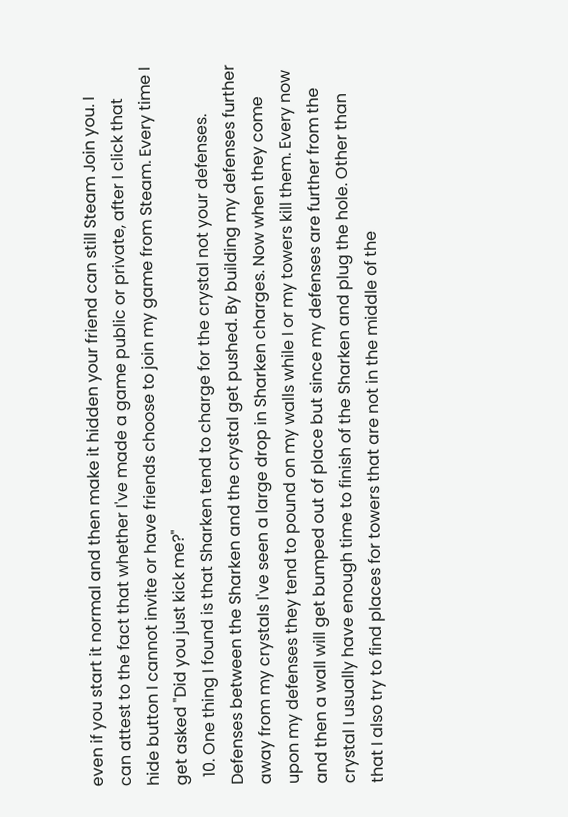even if you start it normal and then make it hidden your friend can still Steam Join you. I can attest to the fact that whether I've made a game public or private, after I click that hide button I cannot invite or have friends choose to join my game from Steam. Every time I get asked "Did you just kick me?"
  10. One thing I found is that Sharken tend to charge for the crystal not your defenses. Defenses between the Sharken and the crystal get pushed. By building my defenses further away from my crystals I've seen a large drop in Sharken charges. Now when they come upon my defenses they tend to pound on my walls while I or my towers kill them. Every now and then a wall will get bumped out of place but since my defenses are further from the crystal I usually have enough time to finish of the Sharken and plug the hole. Other than that I also try to find places for towers that are not in the middle of the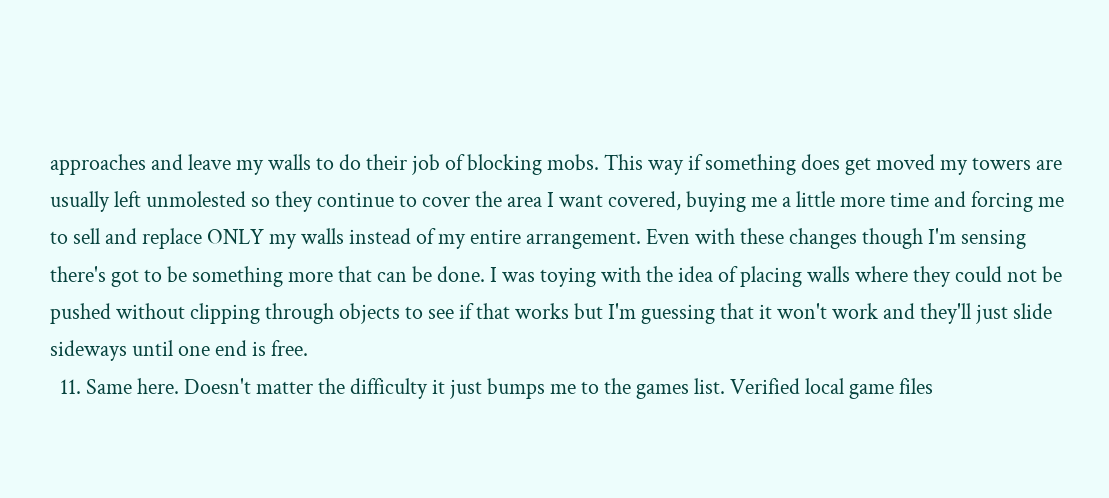approaches and leave my walls to do their job of blocking mobs. This way if something does get moved my towers are usually left unmolested so they continue to cover the area I want covered, buying me a little more time and forcing me to sell and replace ONLY my walls instead of my entire arrangement. Even with these changes though I'm sensing there's got to be something more that can be done. I was toying with the idea of placing walls where they could not be pushed without clipping through objects to see if that works but I'm guessing that it won't work and they'll just slide sideways until one end is free.
  11. Same here. Doesn't matter the difficulty it just bumps me to the games list. Verified local game files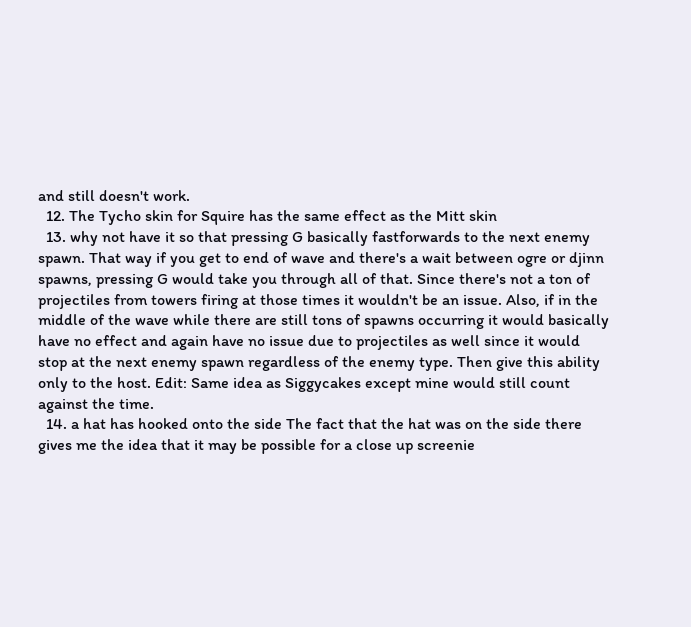and still doesn't work.
  12. The Tycho skin for Squire has the same effect as the Mitt skin
  13. why not have it so that pressing G basically fastforwards to the next enemy spawn. That way if you get to end of wave and there's a wait between ogre or djinn spawns, pressing G would take you through all of that. Since there's not a ton of projectiles from towers firing at those times it wouldn't be an issue. Also, if in the middle of the wave while there are still tons of spawns occurring it would basically have no effect and again have no issue due to projectiles as well since it would stop at the next enemy spawn regardless of the enemy type. Then give this ability only to the host. Edit: Same idea as Siggycakes except mine would still count against the time.
  14. a hat has hooked onto the side The fact that the hat was on the side there gives me the idea that it may be possible for a close up screenie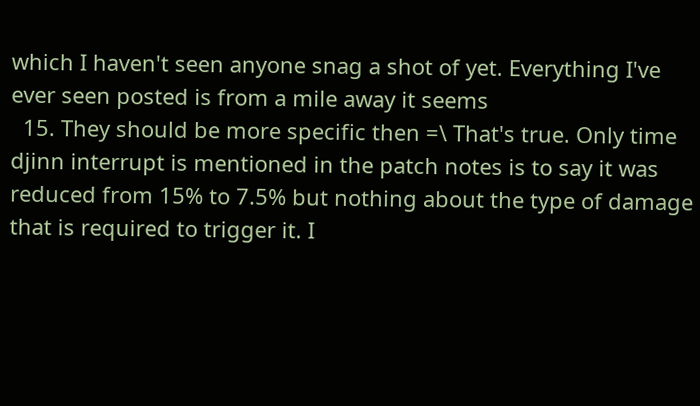which I haven't seen anyone snag a shot of yet. Everything I've ever seen posted is from a mile away it seems
  15. They should be more specific then =\ That's true. Only time djinn interrupt is mentioned in the patch notes is to say it was reduced from 15% to 7.5% but nothing about the type of damage that is required to trigger it. I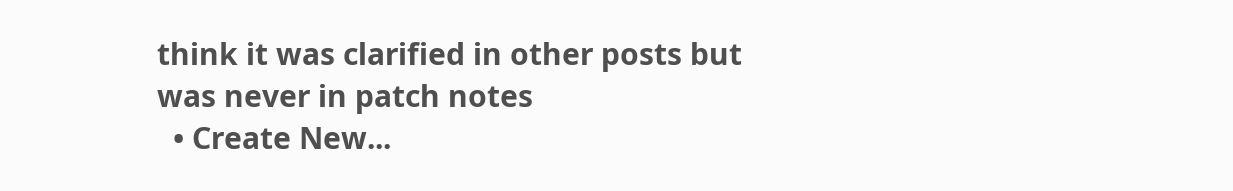think it was clarified in other posts but was never in patch notes
  • Create New...